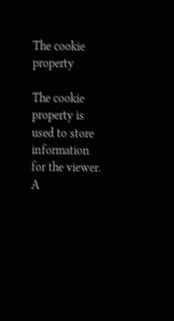The cookie property

The cookie property is used to store information for the viewer.
A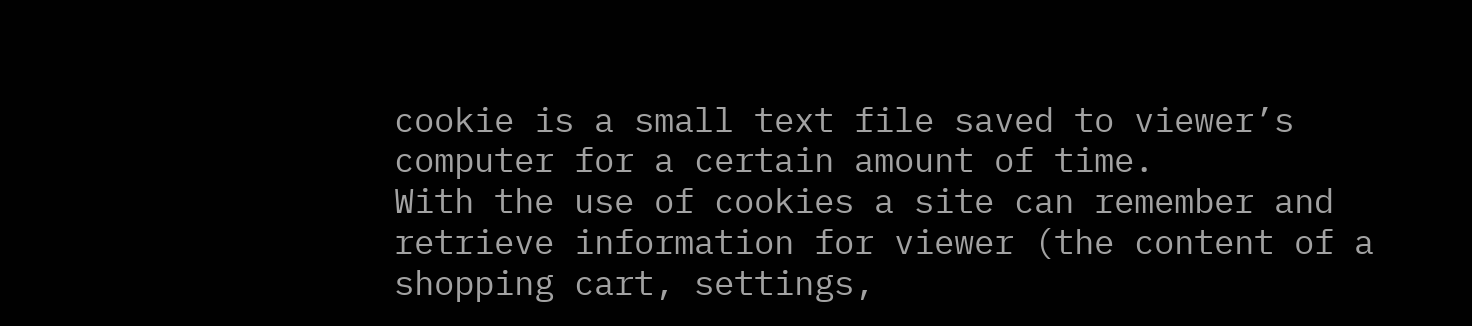cookie is a small text file saved to viewer’s computer for a certain amount of time.
With the use of cookies a site can remember and retrieve information for viewer (the content of a shopping cart, settings,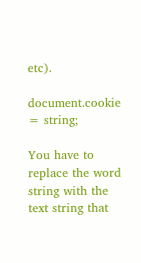etc).

document.cookie = string;

You have to replace the word string with the text string that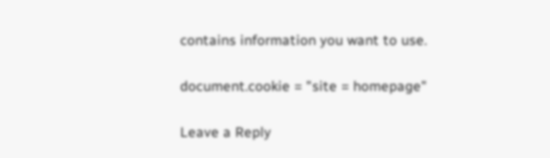contains information you want to use.

document.cookie = "site = homepage"

Leave a Reply